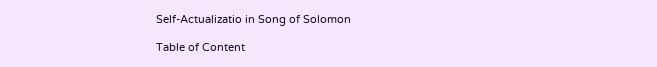Self-Actualizatio in Song of Solomon

Table of Content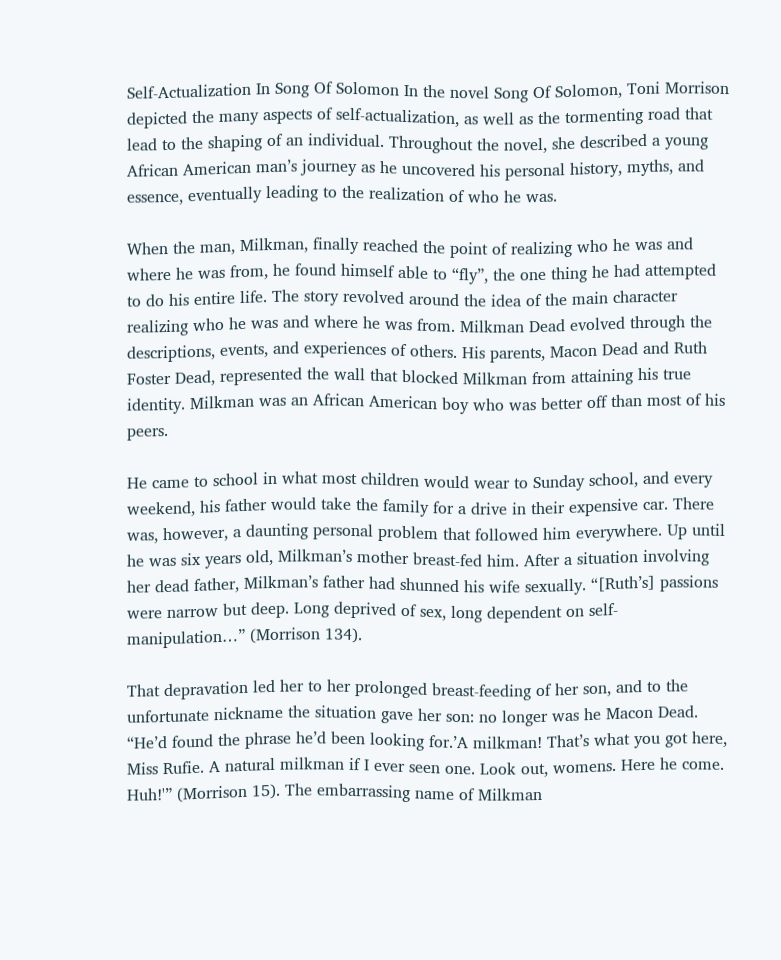Self-Actualization In Song Of Solomon In the novel Song Of Solomon, Toni Morrison depicted the many aspects of self-actualization, as well as the tormenting road that lead to the shaping of an individual. Throughout the novel, she described a young African American man’s journey as he uncovered his personal history, myths, and essence, eventually leading to the realization of who he was.

When the man, Milkman, finally reached the point of realizing who he was and where he was from, he found himself able to “fly”, the one thing he had attempted to do his entire life. The story revolved around the idea of the main character realizing who he was and where he was from. Milkman Dead evolved through the descriptions, events, and experiences of others. His parents, Macon Dead and Ruth Foster Dead, represented the wall that blocked Milkman from attaining his true identity. Milkman was an African American boy who was better off than most of his peers.

He came to school in what most children would wear to Sunday school, and every weekend, his father would take the family for a drive in their expensive car. There was, however, a daunting personal problem that followed him everywhere. Up until he was six years old, Milkman’s mother breast-fed him. After a situation involving her dead father, Milkman’s father had shunned his wife sexually. “[Ruth’s] passions were narrow but deep. Long deprived of sex, long dependent on self-manipulation…” (Morrison 134).

That depravation led her to her prolonged breast-feeding of her son, and to the unfortunate nickname the situation gave her son: no longer was he Macon Dead. “He’d found the phrase he’d been looking for.’A milkman! That’s what you got here, Miss Rufie. A natural milkman if I ever seen one. Look out, womens. Here he come. Huh!'” (Morrison 15). The embarrassing name of Milkman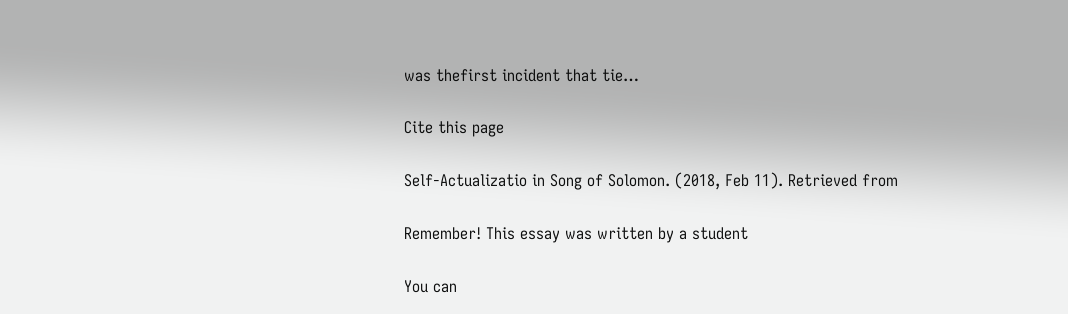was thefirst incident that tie…

Cite this page

Self-Actualizatio in Song of Solomon. (2018, Feb 11). Retrieved from

Remember! This essay was written by a student

You can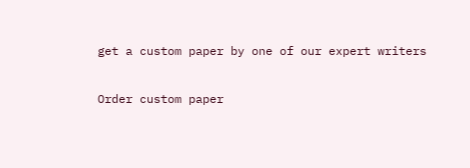get a custom paper by one of our expert writers

Order custom paper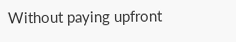Without paying upfront